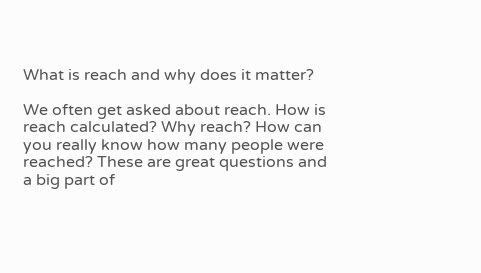What is reach and why does it matter?

We often get asked about reach. How is reach calculated? Why reach? How can you really know how many people were reached? These are great questions and a big part of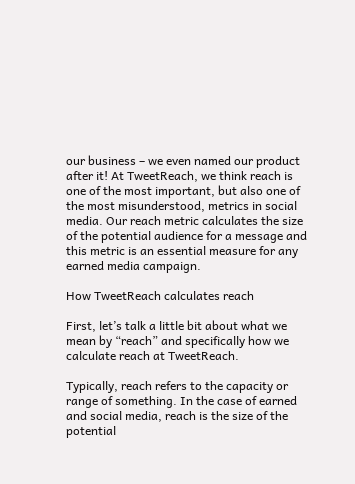our business – we even named our product after it! At TweetReach, we think reach is one of the most important, but also one of the most misunderstood, metrics in social media. Our reach metric calculates the size of the potential audience for a message and this metric is an essential measure for any earned media campaign.

How TweetReach calculates reach

First, let’s talk a little bit about what we mean by “reach” and specifically how we calculate reach at TweetReach.

Typically, reach refers to the capacity or range of something. In the case of earned and social media, reach is the size of the potential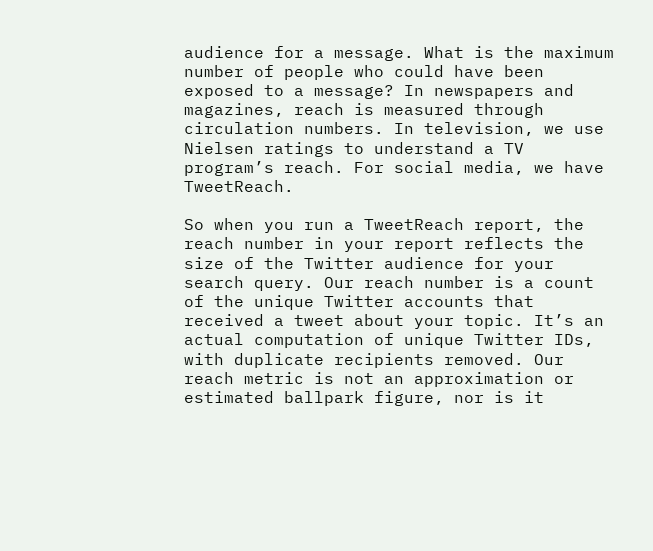audience for a message. What is the maximum number of people who could have been exposed to a message? In newspapers and magazines, reach is measured through circulation numbers. In television, we use Nielsen ratings to understand a TV program’s reach. For social media, we have TweetReach.

So when you run a TweetReach report, the reach number in your report reflects the size of the Twitter audience for your search query. Our reach number is a count of the unique Twitter accounts that received a tweet about your topic. It’s an actual computation of unique Twitter IDs, with duplicate recipients removed. Our reach metric is not an approximation or estimated ballpark figure, nor is it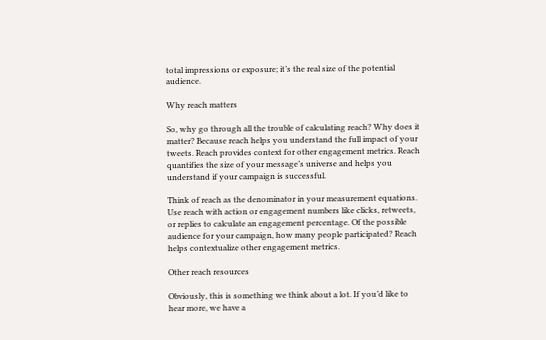total impressions or exposure; it’s the real size of the potential audience.

Why reach matters

So, why go through all the trouble of calculating reach? Why does it matter? Because reach helps you understand the full impact of your tweets. Reach provides context for other engagement metrics. Reach quantifies the size of your message’s universe and helps you understand if your campaign is successful.

Think of reach as the denominator in your measurement equations. Use reach with action or engagement numbers like clicks, retweets, or replies to calculate an engagement percentage. Of the possible audience for your campaign, how many people participated? Reach helps contextualize other engagement metrics.

Other reach resources

Obviously, this is something we think about a lot. If you’d like to hear more, we have a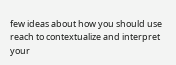few ideas about how you should use reach to contextualize and interpret your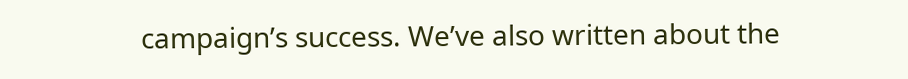campaign’s success. We’ve also written about the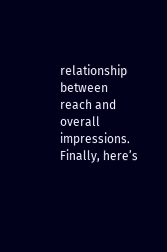relationship between reach and overall impressions. Finally, here’s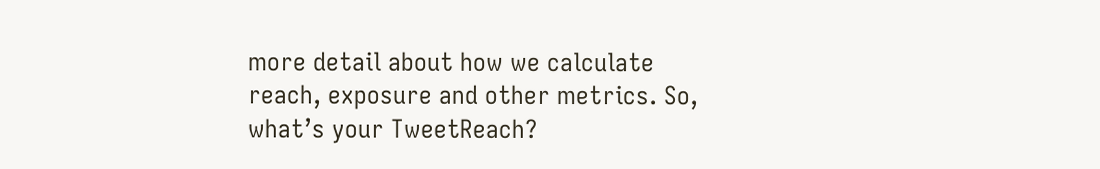more detail about how we calculate reach, exposure and other metrics. So, what’s your TweetReach?